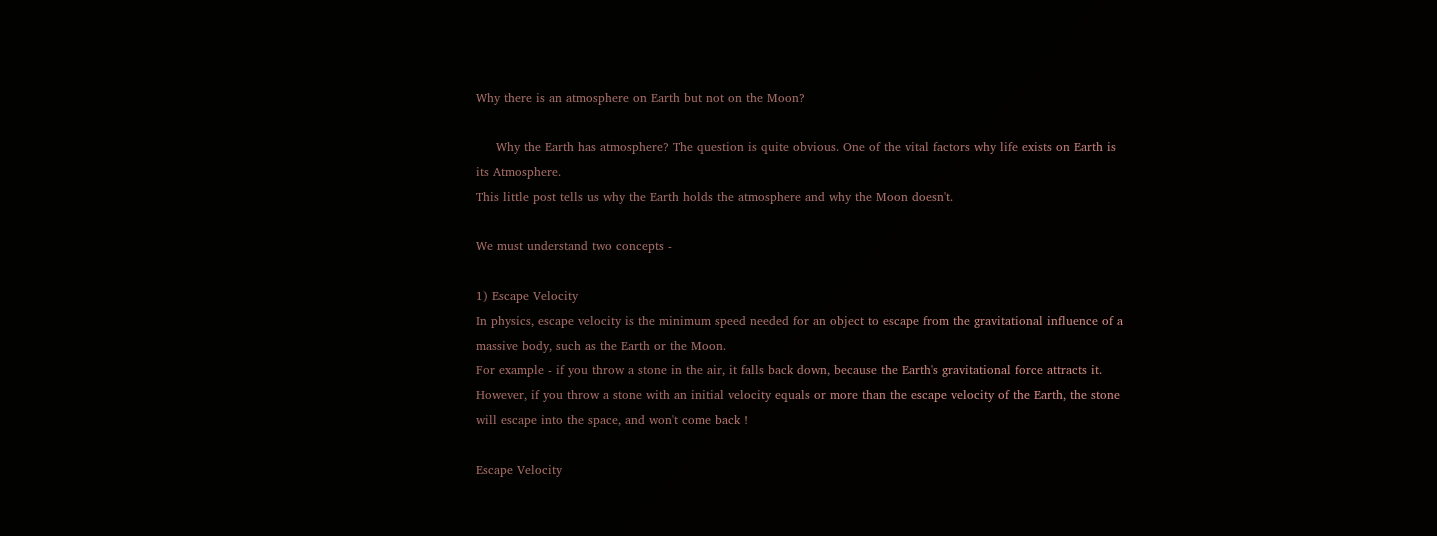Why there is an atmosphere on Earth but not on the Moon?

     Why the Earth has atmosphere? The question is quite obvious. One of the vital factors why life exists on Earth is its Atmosphere.
This little post tells us why the Earth holds the atmosphere and why the Moon doesn't.

We must understand two concepts -

1) Escape Velocity
In physics, escape velocity is the minimum speed needed for an object to escape from the gravitational influence of a massive body, such as the Earth or the Moon.
For example - if you throw a stone in the air, it falls back down, because the Earth's gravitational force attracts it. However, if you throw a stone with an initial velocity equals or more than the escape velocity of the Earth, the stone will escape into the space, and won't come back !

Escape Velocity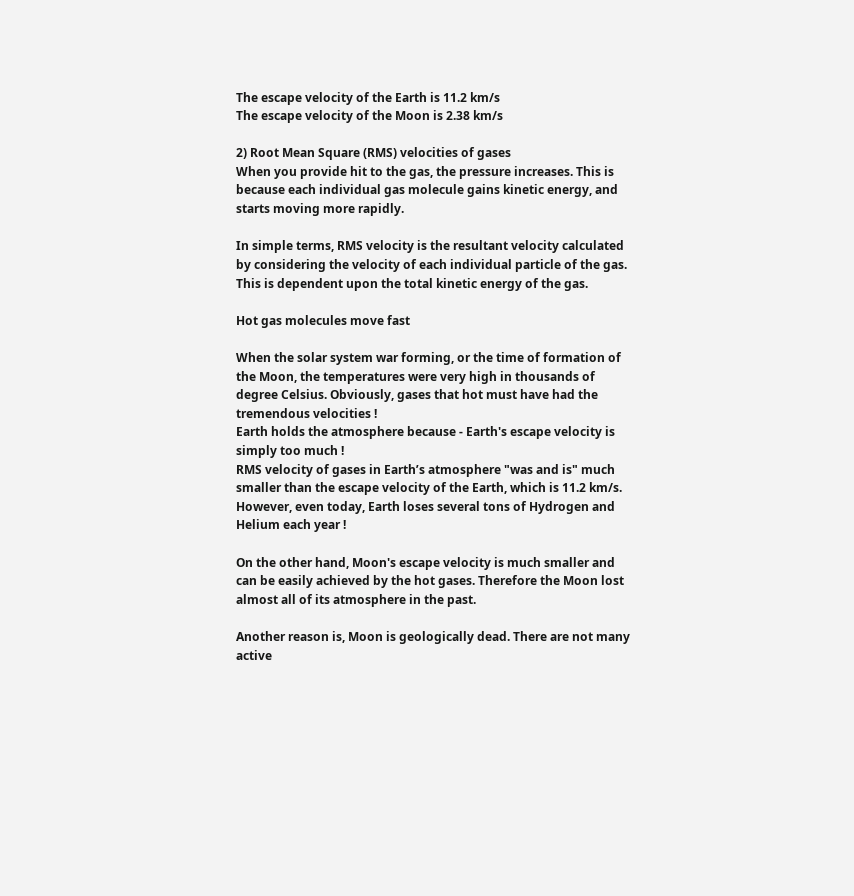The escape velocity of the Earth is 11.2 km/s
The escape velocity of the Moon is 2.38 km/s

2) Root Mean Square (RMS) velocities of gases
When you provide hit to the gas, the pressure increases. This is because each individual gas molecule gains kinetic energy, and starts moving more rapidly.

In simple terms, RMS velocity is the resultant velocity calculated by considering the velocity of each individual particle of the gas. This is dependent upon the total kinetic energy of the gas.

Hot gas molecules move fast

When the solar system war forming, or the time of formation of the Moon, the temperatures were very high in thousands of degree Celsius. Obviously, gases that hot must have had the tremendous velocities !
Earth holds the atmosphere because - Earth's escape velocity is simply too much !
RMS velocity of gases in Earth’s atmosphere "was and is" much smaller than the escape velocity of the Earth, which is 11.2 km/s. However, even today, Earth loses several tons of Hydrogen and Helium each year !

On the other hand, Moon's escape velocity is much smaller and can be easily achieved by the hot gases. Therefore the Moon lost almost all of its atmosphere in the past.

Another reason is, Moon is geologically dead. There are not many active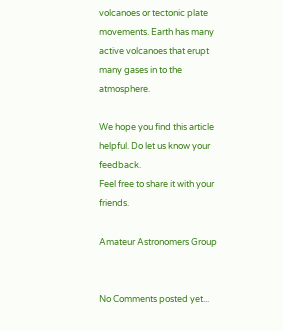volcanoes or tectonic plate movements. Earth has many active volcanoes that erupt many gases in to the atmosphere.

We hope you find this article helpful. Do let us know your feedback.
Feel free to share it with your friends.

Amateur Astronomers Group


No Comments posted yet...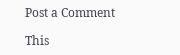Post a Comment

This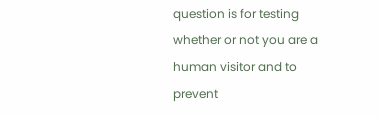question is for testing whether or not you are a human visitor and to prevent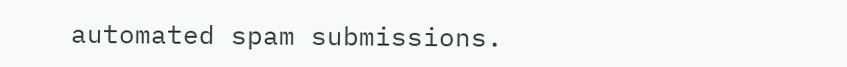automated spam submissions.